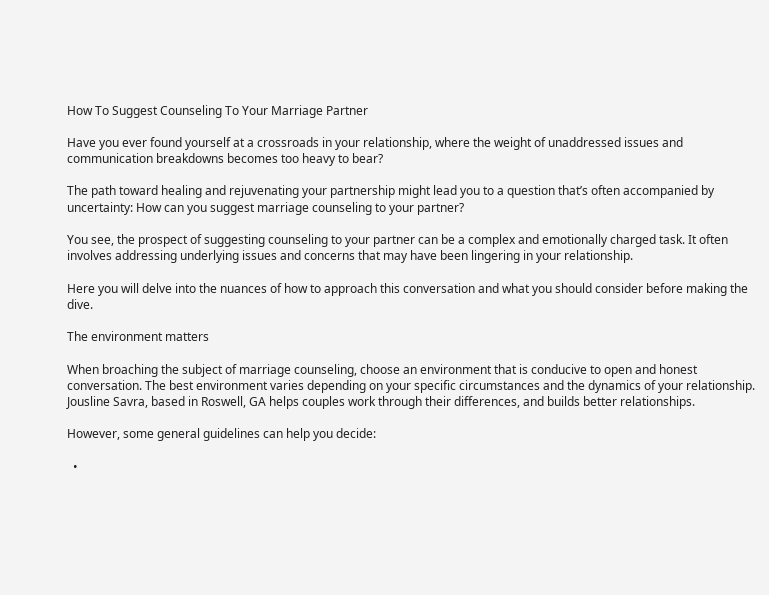How To Suggest Counseling To Your Marriage Partner

Have you ever found yourself at a crossroads in your relationship, where the weight of unaddressed issues and communication breakdowns becomes too heavy to bear?

The path toward healing and rejuvenating your partnership might lead you to a question that’s often accompanied by uncertainty: How can you suggest marriage counseling to your partner?

You see, the prospect of suggesting counseling to your partner can be a complex and emotionally charged task. It often involves addressing underlying issues and concerns that may have been lingering in your relationship.

Here you will delve into the nuances of how to approach this conversation and what you should consider before making the dive.

The environment matters

When broaching the subject of marriage counseling, choose an environment that is conducive to open and honest conversation. The best environment varies depending on your specific circumstances and the dynamics of your relationship. Jousline Savra, based in Roswell, GA helps couples work through their differences, and builds better relationships.

However, some general guidelines can help you decide:

  •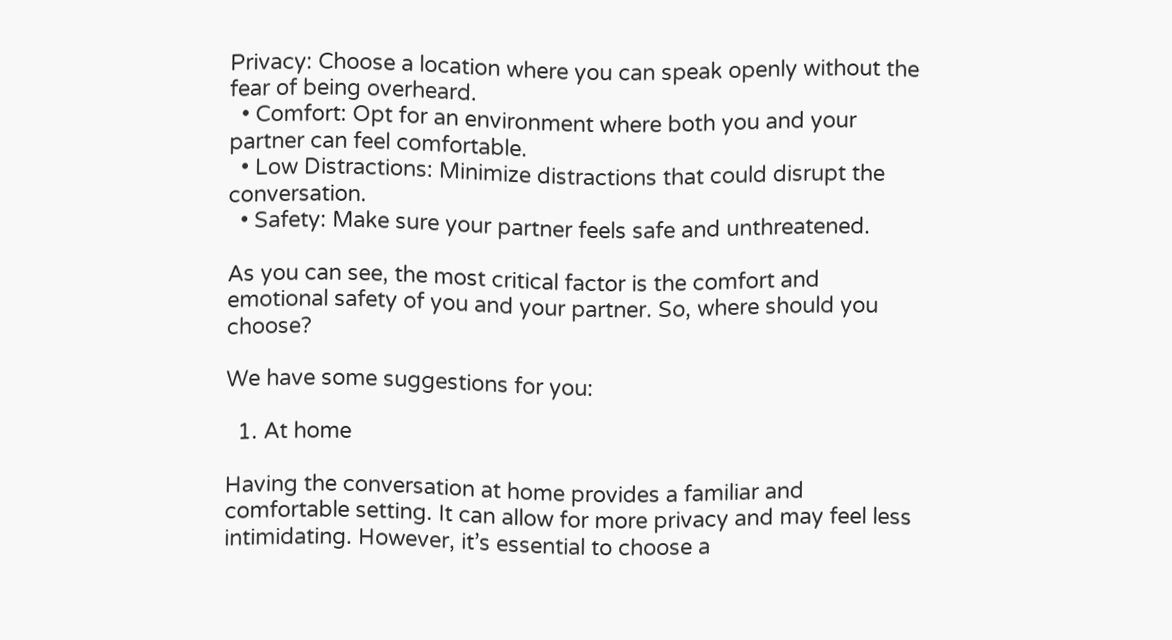Privacy: Choose a location where you can speak openly without the fear of being overheard.
  • Comfort: Opt for an environment where both you and your partner can feel comfortable.
  • Low Distractions: Minimize distractions that could disrupt the conversation.
  • Safety: Make sure your partner feels safe and unthreatened.

As you can see, the most critical factor is the comfort and emotional safety of you and your partner. So, where should you choose?

We have some suggestions for you:

  1. At home

Having the conversation at home provides a familiar and comfortable setting. It can allow for more privacy and may feel less intimidating. However, it’s essential to choose a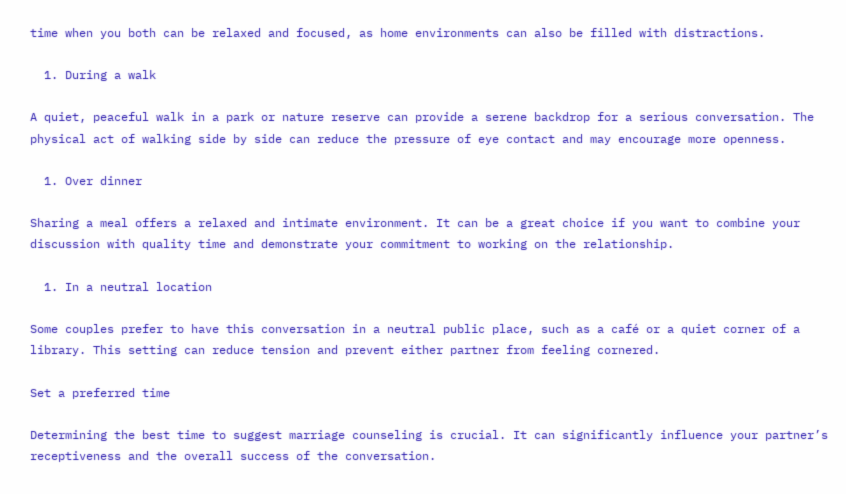time when you both can be relaxed and focused, as home environments can also be filled with distractions.

  1. During a walk

A quiet, peaceful walk in a park or nature reserve can provide a serene backdrop for a serious conversation. The physical act of walking side by side can reduce the pressure of eye contact and may encourage more openness.

  1. Over dinner

Sharing a meal offers a relaxed and intimate environment. It can be a great choice if you want to combine your discussion with quality time and demonstrate your commitment to working on the relationship.

  1. In a neutral location

Some couples prefer to have this conversation in a neutral public place, such as a café or a quiet corner of a library. This setting can reduce tension and prevent either partner from feeling cornered.

Set a preferred time

Determining the best time to suggest marriage counseling is crucial. It can significantly influence your partner’s receptiveness and the overall success of the conversation.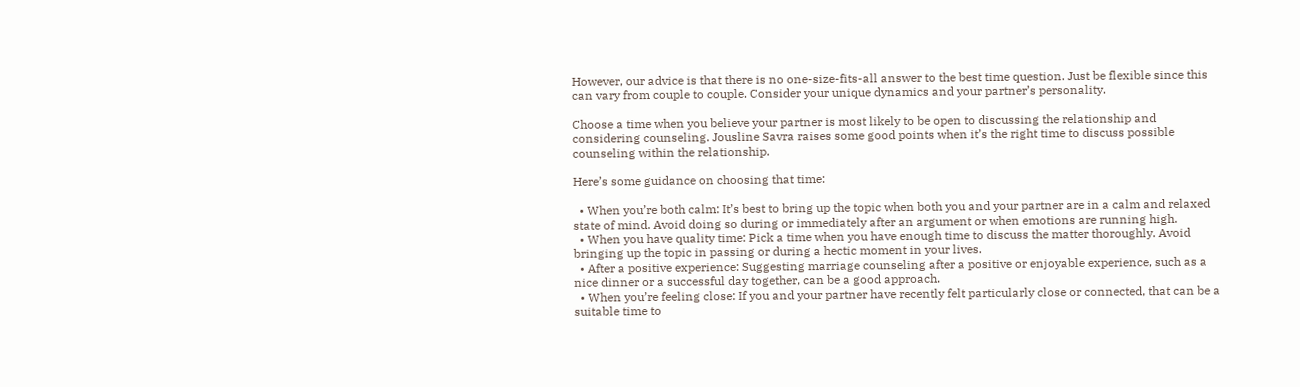However, our advice is that there is no one-size-fits-all answer to the best time question. Just be flexible since this can vary from couple to couple. Consider your unique dynamics and your partner’s personality.

Choose a time when you believe your partner is most likely to be open to discussing the relationship and considering counseling. Jousline Savra raises some good points when it’s the right time to discuss possible counseling within the relationship.

Here’s some guidance on choosing that time:

  • When you’re both calm: It’s best to bring up the topic when both you and your partner are in a calm and relaxed state of mind. Avoid doing so during or immediately after an argument or when emotions are running high.
  • When you have quality time: Pick a time when you have enough time to discuss the matter thoroughly. Avoid bringing up the topic in passing or during a hectic moment in your lives.
  • After a positive experience: Suggesting marriage counseling after a positive or enjoyable experience, such as a nice dinner or a successful day together, can be a good approach.
  • When you’re feeling close: If you and your partner have recently felt particularly close or connected, that can be a suitable time to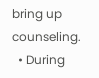bring up counseling.
  • During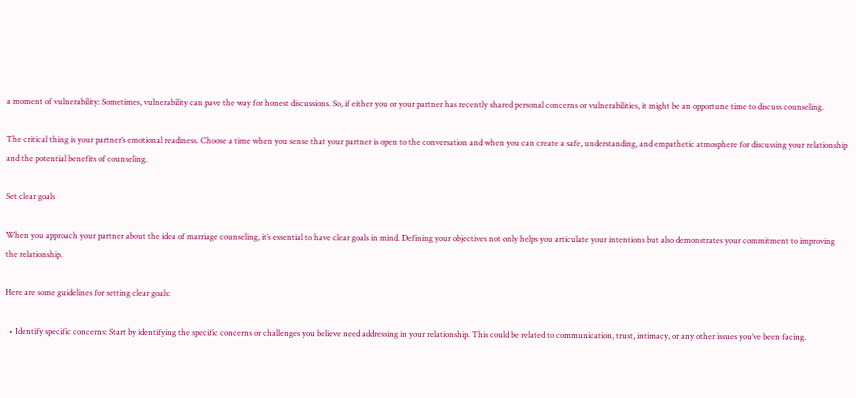a moment of vulnerability: Sometimes, vulnerability can pave the way for honest discussions. So, if either you or your partner has recently shared personal concerns or vulnerabilities, it might be an opportune time to discuss counseling.

The critical thing is your partner’s emotional readiness. Choose a time when you sense that your partner is open to the conversation and when you can create a safe, understanding, and empathetic atmosphere for discussing your relationship and the potential benefits of counseling.

Set clear goals

When you approach your partner about the idea of marriage counseling, it’s essential to have clear goals in mind. Defining your objectives not only helps you articulate your intentions but also demonstrates your commitment to improving the relationship.

Here are some guidelines for setting clear goals:

  • Identify specific concerns: Start by identifying the specific concerns or challenges you believe need addressing in your relationship. This could be related to communication, trust, intimacy, or any other issues you’ve been facing.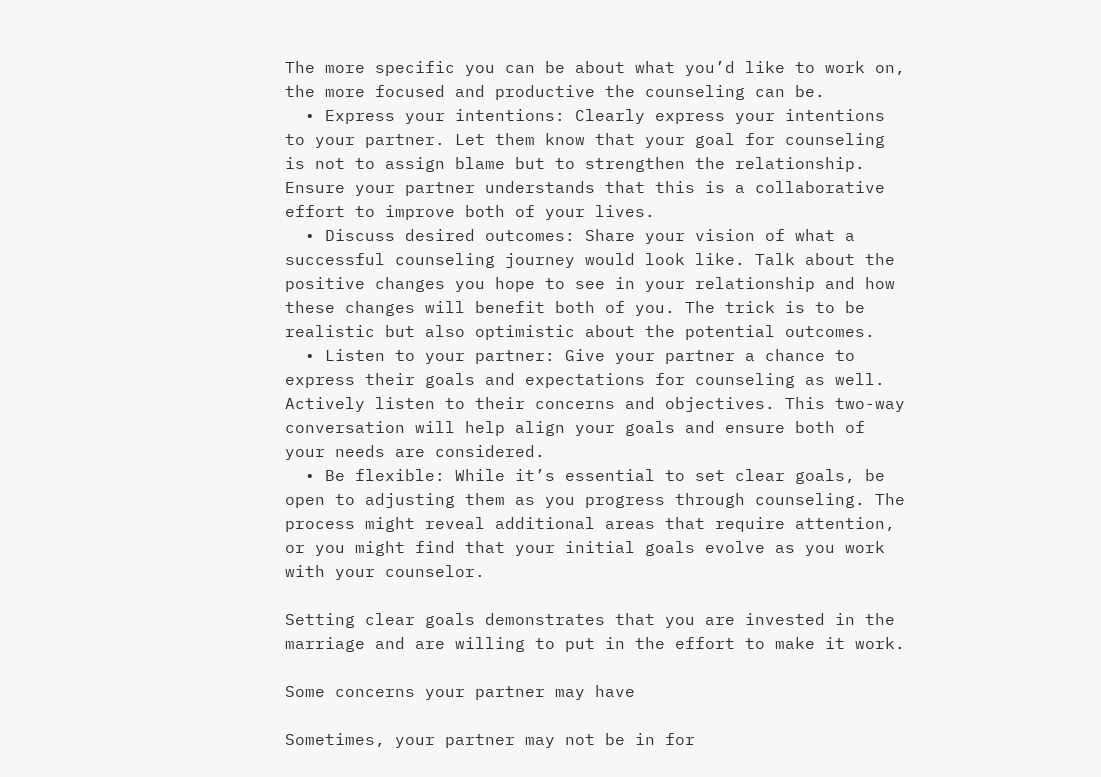The more specific you can be about what you’d like to work on, the more focused and productive the counseling can be.
  • Express your intentions: Clearly express your intentions to your partner. Let them know that your goal for counseling is not to assign blame but to strengthen the relationship. Ensure your partner understands that this is a collaborative effort to improve both of your lives.
  • Discuss desired outcomes: Share your vision of what a successful counseling journey would look like. Talk about the positive changes you hope to see in your relationship and how these changes will benefit both of you. The trick is to be realistic but also optimistic about the potential outcomes.
  • Listen to your partner: Give your partner a chance to express their goals and expectations for counseling as well. Actively listen to their concerns and objectives. This two-way conversation will help align your goals and ensure both of your needs are considered.
  • Be flexible: While it’s essential to set clear goals, be open to adjusting them as you progress through counseling. The process might reveal additional areas that require attention, or you might find that your initial goals evolve as you work with your counselor.

Setting clear goals demonstrates that you are invested in the marriage and are willing to put in the effort to make it work.

Some concerns your partner may have

Sometimes, your partner may not be in for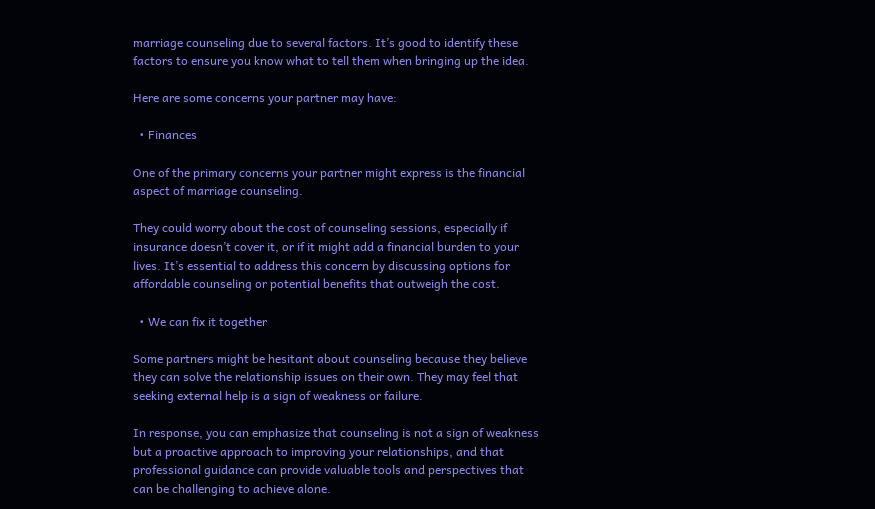marriage counseling due to several factors. It’s good to identify these factors to ensure you know what to tell them when bringing up the idea.

Here are some concerns your partner may have:

  • Finances

One of the primary concerns your partner might express is the financial aspect of marriage counseling.

They could worry about the cost of counseling sessions, especially if insurance doesn’t cover it, or if it might add a financial burden to your lives. It’s essential to address this concern by discussing options for affordable counseling or potential benefits that outweigh the cost.

  • We can fix it together

Some partners might be hesitant about counseling because they believe they can solve the relationship issues on their own. They may feel that seeking external help is a sign of weakness or failure.

In response, you can emphasize that counseling is not a sign of weakness but a proactive approach to improving your relationships, and that professional guidance can provide valuable tools and perspectives that can be challenging to achieve alone.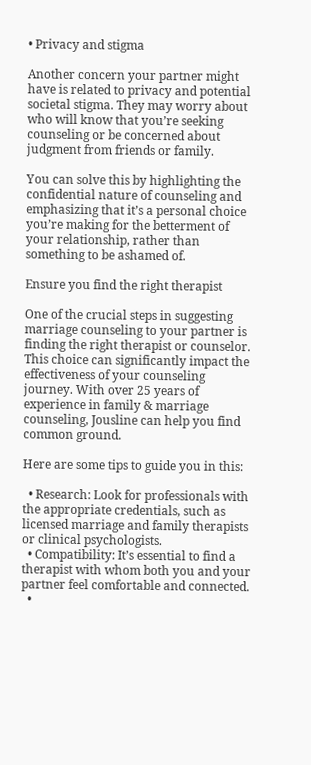• Privacy and stigma

Another concern your partner might have is related to privacy and potential societal stigma. They may worry about who will know that you’re seeking counseling or be concerned about judgment from friends or family.

You can solve this by highlighting the confidential nature of counseling and emphasizing that it’s a personal choice you’re making for the betterment of your relationship, rather than something to be ashamed of.

Ensure you find the right therapist

One of the crucial steps in suggesting marriage counseling to your partner is finding the right therapist or counselor. This choice can significantly impact the effectiveness of your counseling journey. With over 25 years of experience in family & marriage counseling, Jousline can help you find common ground.

Here are some tips to guide you in this:

  • Research: Look for professionals with the appropriate credentials, such as licensed marriage and family therapists or clinical psychologists.
  • Compatibility: It’s essential to find a therapist with whom both you and your partner feel comfortable and connected.
  •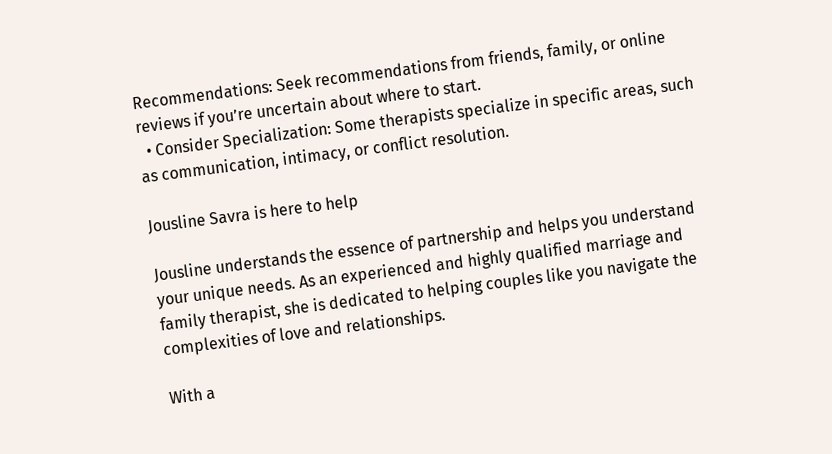Recommendations: Seek recommendations from friends, family, or online reviews if you’re uncertain about where to start.
  • Consider Specialization: Some therapists specialize in specific areas, such as communication, intimacy, or conflict resolution.

Jousline Savra is here to help

Jousline understands the essence of partnership and helps you understand your unique needs. As an experienced and highly qualified marriage and family therapist, she is dedicated to helping couples like you navigate the complexities of love and relationships.

With a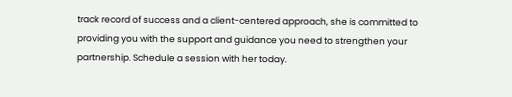track record of success and a client-centered approach, she is committed to providing you with the support and guidance you need to strengthen your partnership. Schedule a session with her today.